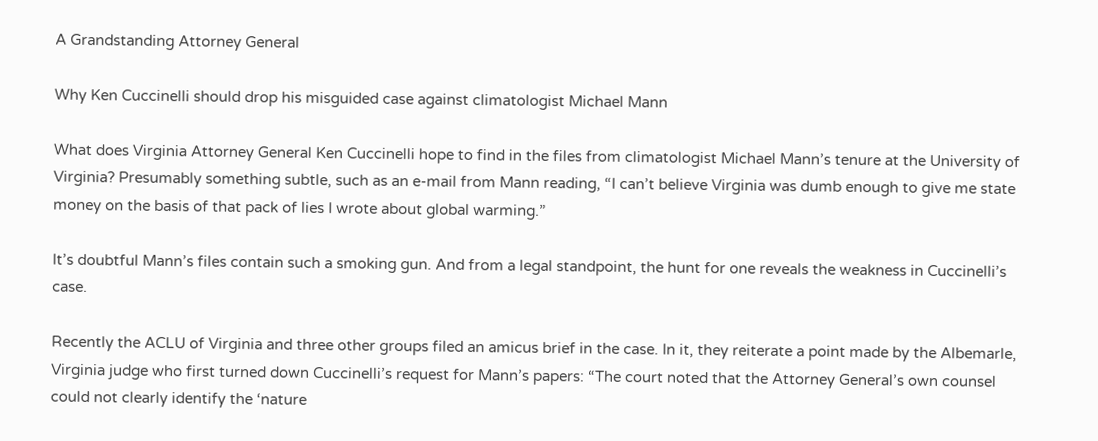A Grandstanding Attorney General

Why Ken Cuccinelli should drop his misguided case against climatologist Michael Mann

What does Virginia Attorney General Ken Cuccinelli hope to find in the files from climatologist Michael Mann’s tenure at the University of Virginia? Presumably something subtle, such as an e-mail from Mann reading, “I can’t believe Virginia was dumb enough to give me state money on the basis of that pack of lies I wrote about global warming.”

It’s doubtful Mann’s files contain such a smoking gun. And from a legal standpoint, the hunt for one reveals the weakness in Cuccinelli’s case.

Recently the ACLU of Virginia and three other groups filed an amicus brief in the case. In it, they reiterate a point made by the Albemarle, Virginia judge who first turned down Cuccinelli’s request for Mann’s papers: “The court noted that the Attorney General’s own counsel could not clearly identify the ‘nature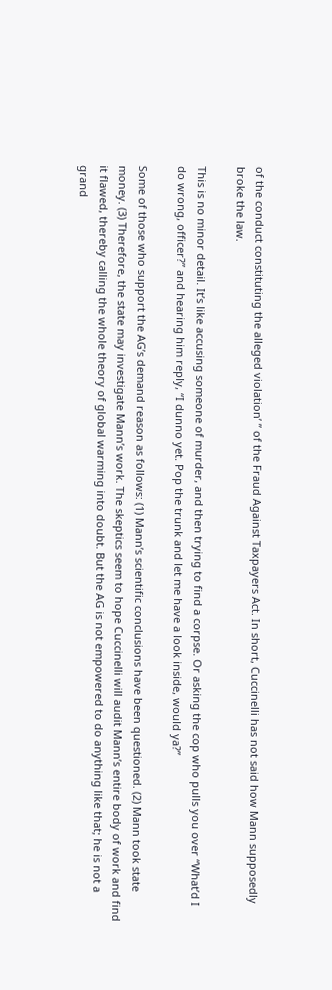of the conduct constituting the alleged violation’ ” of the Fraud Against Taxpayers Act. In short, Cuccinelli has not said how Mann supposedly broke the law.

This is no minor detail. It’s like accusing someone of murder, and then trying to find a corpse. Or asking the cop who pulls you over “What’d I do wrong, officer?” and hearing him reply, “I dunno yet. Pop the trunk and let me have a look inside, would ya?”

Some of those who support the AG’s demand reason as follows: (1) Mann’s scientific conclusions have been questioned. (2) Mann took state money. (3) Therefore, the state may investigate Mann’s work. The skeptics seem to hope Cuccinelli will audit Mann’s entire body of work and find it flawed, thereby calling the whole theory of global warming into doubt. But the AG is not empowered to do anything like that; he is not a grand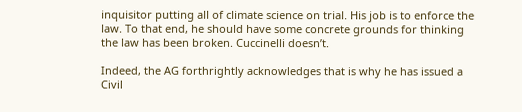inquisitor putting all of climate science on trial. His job is to enforce the law. To that end, he should have some concrete grounds for thinking the law has been broken. Cuccinelli doesn’t.

Indeed, the AG forthrightly acknowledges that is why he has issued a Civil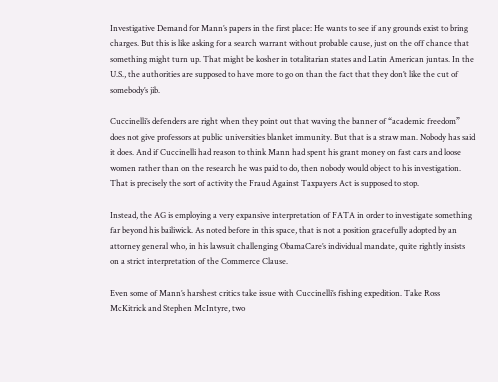Investigative Demand for Mann’s papers in the first place: He wants to see if any grounds exist to bring charges. But this is like asking for a search warrant without probable cause, just on the off chance that something might turn up. That might be kosher in totalitarian states and Latin American juntas. In the U.S., the authorities are supposed to have more to go on than the fact that they don’t like the cut of somebody’s jib.

Cuccinelli’s defenders are right when they point out that waving the banner of “academic freedom” does not give professors at public universities blanket immunity. But that is a straw man. Nobody has said it does. And if Cuccinelli had reason to think Mann had spent his grant money on fast cars and loose women rather than on the research he was paid to do, then nobody would object to his investigation. That is precisely the sort of activity the Fraud Against Taxpayers Act is supposed to stop.

Instead, the AG is employing a very expansive interpretation of FATA in order to investigate something far beyond his bailiwick. As noted before in this space, that is not a position gracefully adopted by an attorney general who, in his lawsuit challenging ObamaCare’s individual mandate, quite rightly insists on a strict interpretation of the Commerce Clause.

Even some of Mann’s harshest critics take issue with Cuccinelli’s fishing expedition. Take Ross McKitrick and Stephen McIntyre, two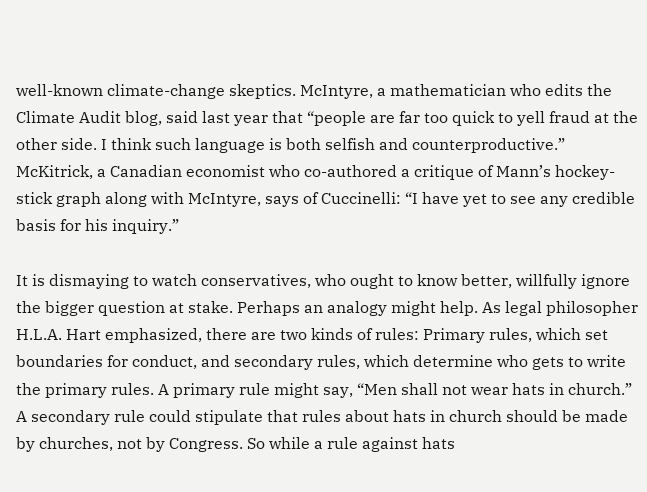well-known climate-change skeptics. McIntyre, a mathematician who edits the Climate Audit blog, said last year that “people are far too quick to yell fraud at the other side. I think such language is both selfish and counterproductive.” McKitrick, a Canadian economist who co-authored a critique of Mann’s hockey-stick graph along with McIntyre, says of Cuccinelli: “I have yet to see any credible basis for his inquiry.”

It is dismaying to watch conservatives, who ought to know better, willfully ignore the bigger question at stake. Perhaps an analogy might help. As legal philosopher H.L.A. Hart emphasized, there are two kinds of rules: Primary rules, which set boundaries for conduct, and secondary rules, which determine who gets to write the primary rules. A primary rule might say, “Men shall not wear hats in church.” A secondary rule could stipulate that rules about hats in church should be made by churches, not by Congress. So while a rule against hats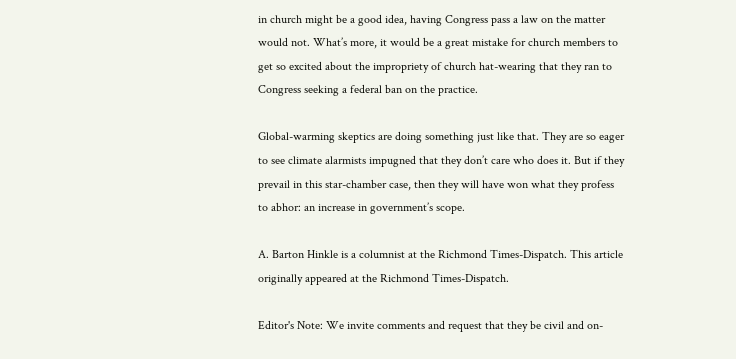in church might be a good idea, having Congress pass a law on the matter would not. What’s more, it would be a great mistake for church members to get so excited about the impropriety of church hat-wearing that they ran to Congress seeking a federal ban on the practice.

Global-warming skeptics are doing something just like that. They are so eager to see climate alarmists impugned that they don’t care who does it. But if they prevail in this star-chamber case, then they will have won what they profess to abhor: an increase in government’s scope.

A. Barton Hinkle is a columnist at the Richmond Times-Dispatch. This article originally appeared at the Richmond Times-Dispatch.

Editor's Note: We invite comments and request that they be civil and on-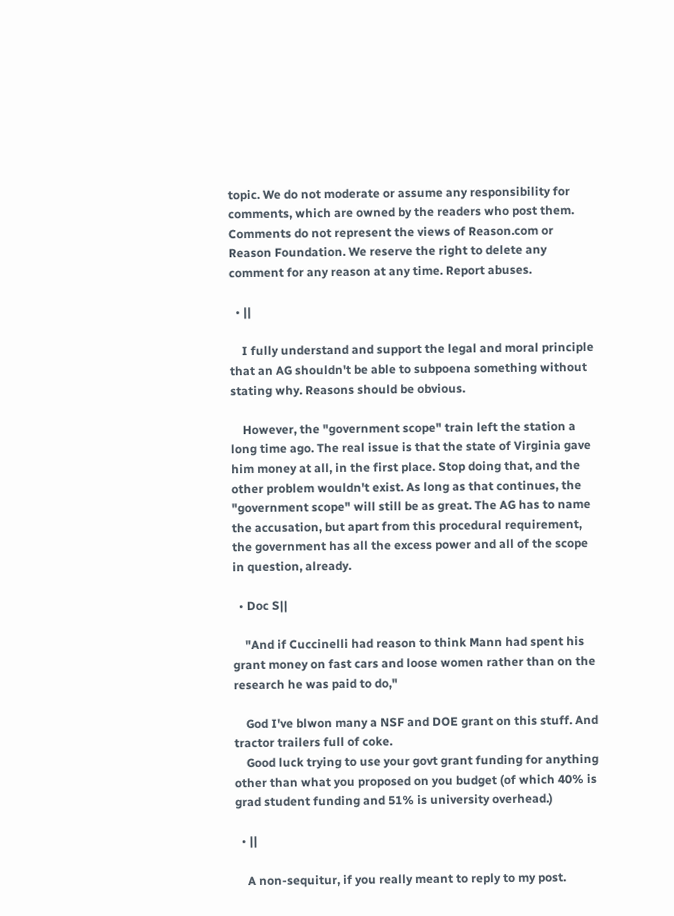topic. We do not moderate or assume any responsibility for comments, which are owned by the readers who post them. Comments do not represent the views of Reason.com or Reason Foundation. We reserve the right to delete any comment for any reason at any time. Report abuses.

  • ||

    I fully understand and support the legal and moral principle that an AG shouldn't be able to subpoena something without stating why. Reasons should be obvious.

    However, the "government scope" train left the station a long time ago. The real issue is that the state of Virginia gave him money at all, in the first place. Stop doing that, and the other problem wouldn't exist. As long as that continues, the "government scope" will still be as great. The AG has to name the accusation, but apart from this procedural requirement, the government has all the excess power and all of the scope in question, already.

  • Doc S||

    "And if Cuccinelli had reason to think Mann had spent his grant money on fast cars and loose women rather than on the research he was paid to do,"

    God I've blwon many a NSF and DOE grant on this stuff. And tractor trailers full of coke.
    Good luck trying to use your govt grant funding for anything other than what you proposed on you budget (of which 40% is grad student funding and 51% is university overhead.)

  • ||

    A non-sequitur, if you really meant to reply to my post.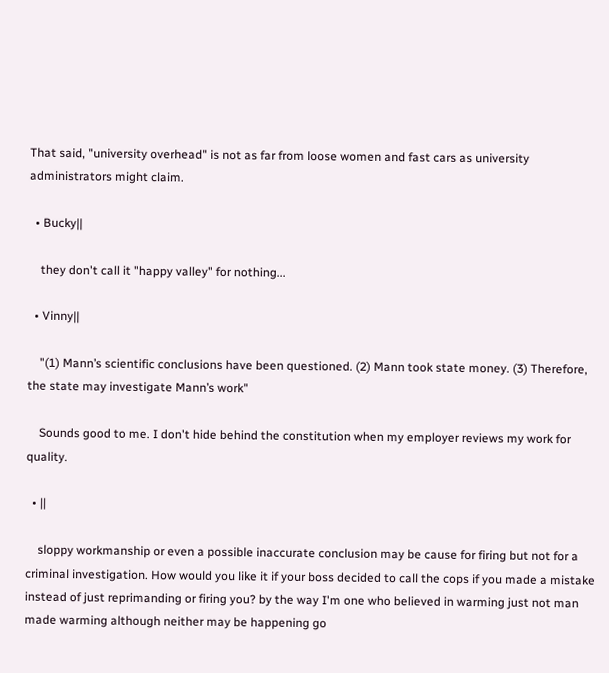That said, "university overhead" is not as far from loose women and fast cars as university administrators might claim.

  • Bucky||

    they don't call it "happy valley" for nothing...

  • Vinny||

    "(1) Mann’s scientific conclusions have been questioned. (2) Mann took state money. (3) Therefore, the state may investigate Mann’s work"

    Sounds good to me. I don't hide behind the constitution when my employer reviews my work for quality.

  • ||

    sloppy workmanship or even a possible inaccurate conclusion may be cause for firing but not for a criminal investigation. How would you like it if your boss decided to call the cops if you made a mistake instead of just reprimanding or firing you? by the way I'm one who believed in warming just not man made warming although neither may be happening go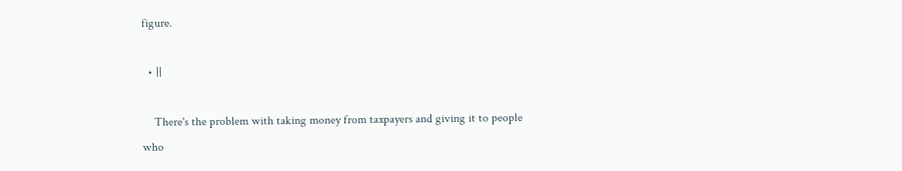figure.

  • ||

    There's the problem with taking money from taxpayers and giving it to people who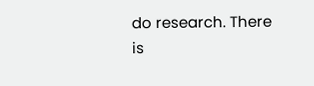do research. There is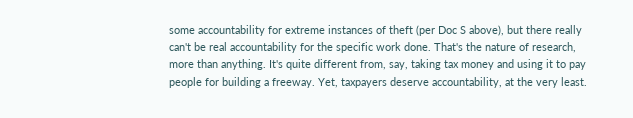some accountability for extreme instances of theft (per Doc S above), but there really can't be real accountability for the specific work done. That's the nature of research, more than anything. It's quite different from, say, taking tax money and using it to pay people for building a freeway. Yet, taxpayers deserve accountability, at the very least.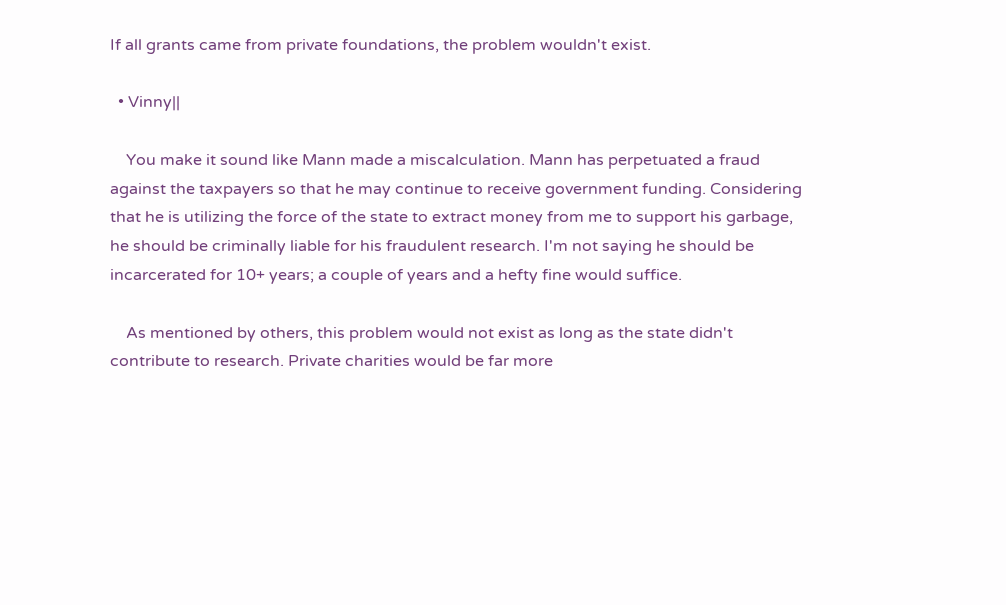If all grants came from private foundations, the problem wouldn't exist.

  • Vinny||

    You make it sound like Mann made a miscalculation. Mann has perpetuated a fraud against the taxpayers so that he may continue to receive government funding. Considering that he is utilizing the force of the state to extract money from me to support his garbage, he should be criminally liable for his fraudulent research. I'm not saying he should be incarcerated for 10+ years; a couple of years and a hefty fine would suffice.

    As mentioned by others, this problem would not exist as long as the state didn't contribute to research. Private charities would be far more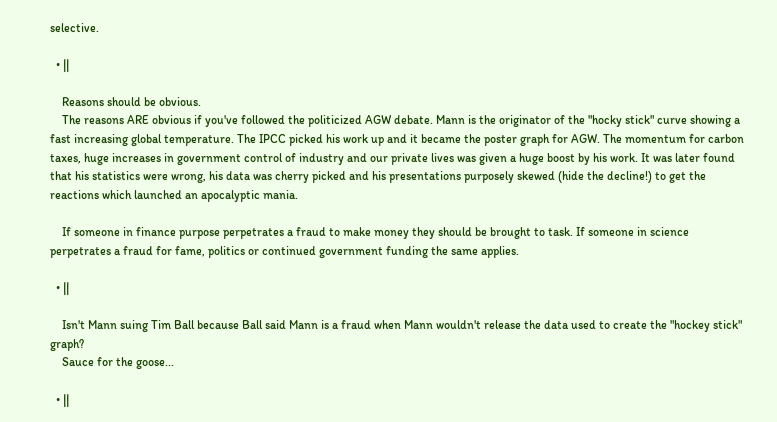selective.

  • ||

    Reasons should be obvious.
    The reasons ARE obvious if you've followed the politicized AGW debate. Mann is the originator of the "hocky stick" curve showing a fast increasing global temperature. The IPCC picked his work up and it became the poster graph for AGW. The momentum for carbon taxes, huge increases in government control of industry and our private lives was given a huge boost by his work. It was later found that his statistics were wrong, his data was cherry picked and his presentations purposely skewed (hide the decline!) to get the reactions which launched an apocalyptic mania.

    If someone in finance purpose perpetrates a fraud to make money they should be brought to task. If someone in science perpetrates a fraud for fame, politics or continued government funding the same applies.

  • ||

    Isn't Mann suing Tim Ball because Ball said Mann is a fraud when Mann wouldn't release the data used to create the "hockey stick" graph?
    Sauce for the goose...

  • ||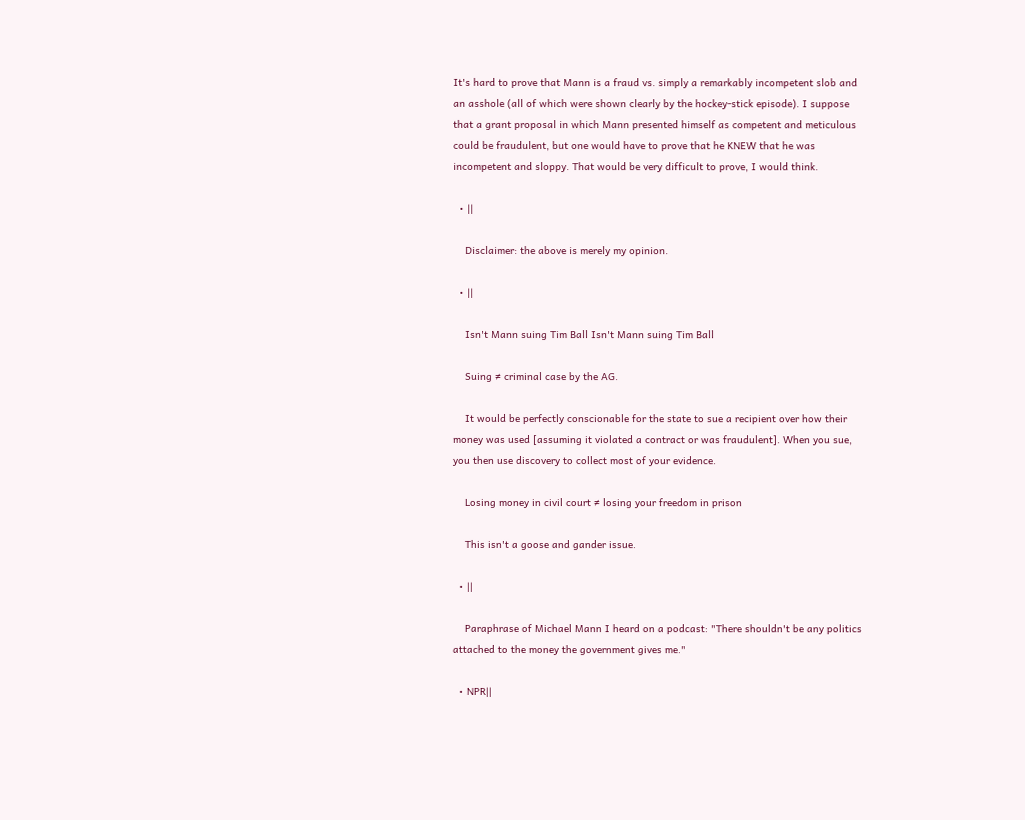It's hard to prove that Mann is a fraud vs. simply a remarkably incompetent slob and an asshole (all of which were shown clearly by the hockey-stick episode). I suppose that a grant proposal in which Mann presented himself as competent and meticulous could be fraudulent, but one would have to prove that he KNEW that he was incompetent and sloppy. That would be very difficult to prove, I would think.

  • ||

    Disclaimer: the above is merely my opinion.

  • ||

    Isn't Mann suing Tim Ball Isn't Mann suing Tim Ball

    Suing ≠ criminal case by the AG.

    It would be perfectly conscionable for the state to sue a recipient over how their money was used [assuming it violated a contract or was fraudulent]. When you sue, you then use discovery to collect most of your evidence.

    Losing money in civil court ≠ losing your freedom in prison

    This isn't a goose and gander issue.

  • ||

    Paraphrase of Michael Mann I heard on a podcast: "There shouldn't be any politics attached to the money the government gives me."

  • NPR||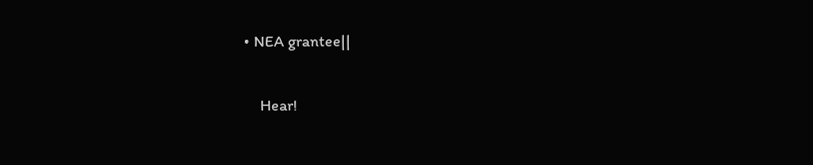• NEA grantee||

    Hear!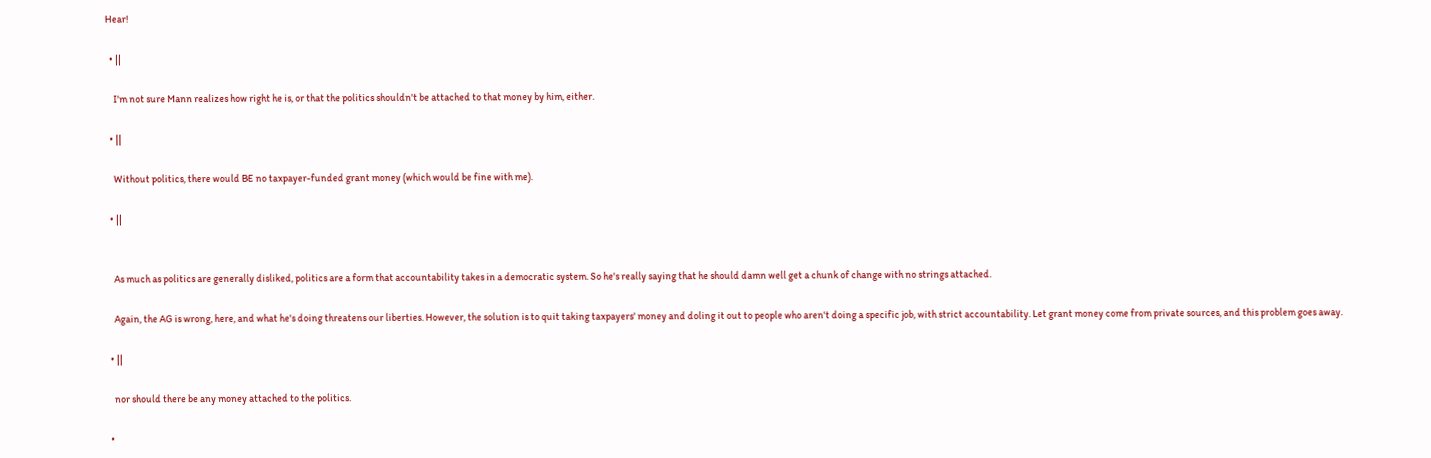Hear!

  • ||

    I'm not sure Mann realizes how right he is, or that the politics shouldn't be attached to that money by him, either.

  • ||

    Without politics, there would BE no taxpayer-funded grant money (which would be fine with me).

  • ||


    As much as politics are generally disliked, politics are a form that accountability takes in a democratic system. So he's really saying that he should damn well get a chunk of change with no strings attached.

    Again, the AG is wrong, here, and what he's doing threatens our liberties. However, the solution is to quit taking taxpayers' money and doling it out to people who aren't doing a specific job, with strict accountability. Let grant money come from private sources, and this problem goes away.

  • ||

    nor should there be any money attached to the politics.

  •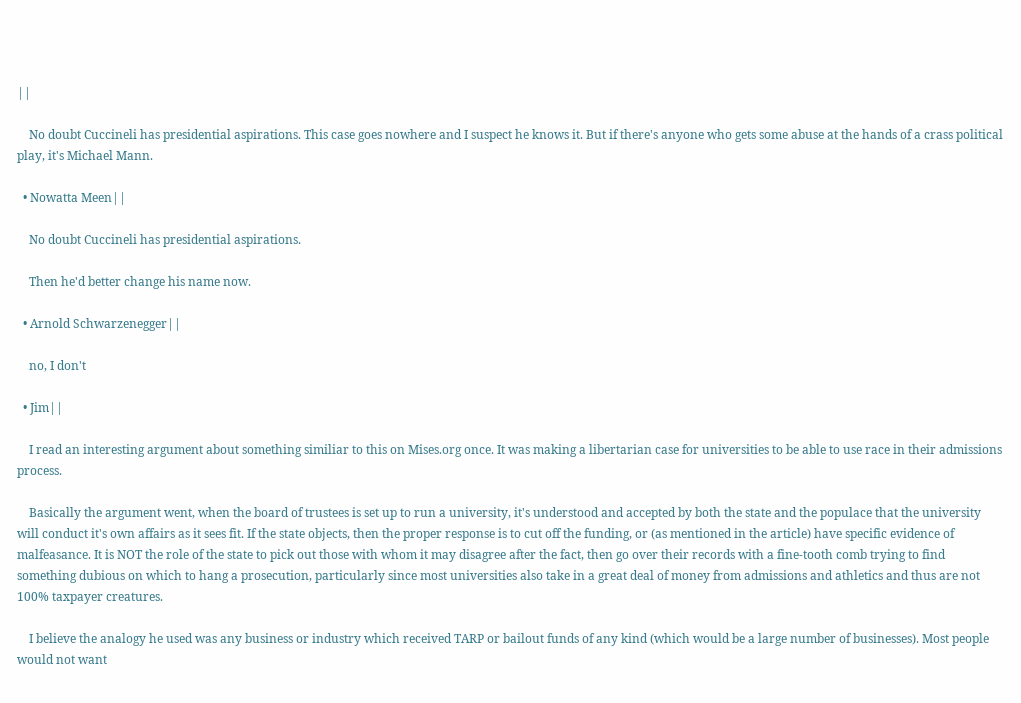||

    No doubt Cuccineli has presidential aspirations. This case goes nowhere and I suspect he knows it. But if there's anyone who gets some abuse at the hands of a crass political play, it's Michael Mann.

  • Nowatta Meen||

    No doubt Cuccineli has presidential aspirations.

    Then he'd better change his name now.

  • Arnold Schwarzenegger||

    no, I don't

  • Jim||

    I read an interesting argument about something similiar to this on Mises.org once. It was making a libertarian case for universities to be able to use race in their admissions process.

    Basically the argument went, when the board of trustees is set up to run a university, it's understood and accepted by both the state and the populace that the university will conduct it's own affairs as it sees fit. If the state objects, then the proper response is to cut off the funding, or (as mentioned in the article) have specific evidence of malfeasance. It is NOT the role of the state to pick out those with whom it may disagree after the fact, then go over their records with a fine-tooth comb trying to find something dubious on which to hang a prosecution, particularly since most universities also take in a great deal of money from admissions and athletics and thus are not 100% taxpayer creatures.

    I believe the analogy he used was any business or industry which received TARP or bailout funds of any kind (which would be a large number of businesses). Most people would not want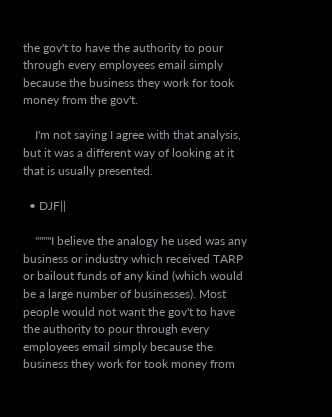the gov't to have the authority to pour through every employees email simply because the business they work for took money from the gov't.

    I'm not saying I agree with that analysis, but it was a different way of looking at it that is usually presented.

  • DJF||

    """"I believe the analogy he used was any business or industry which received TARP or bailout funds of any kind (which would be a large number of businesses). Most people would not want the gov't to have the authority to pour through every employees email simply because the business they work for took money from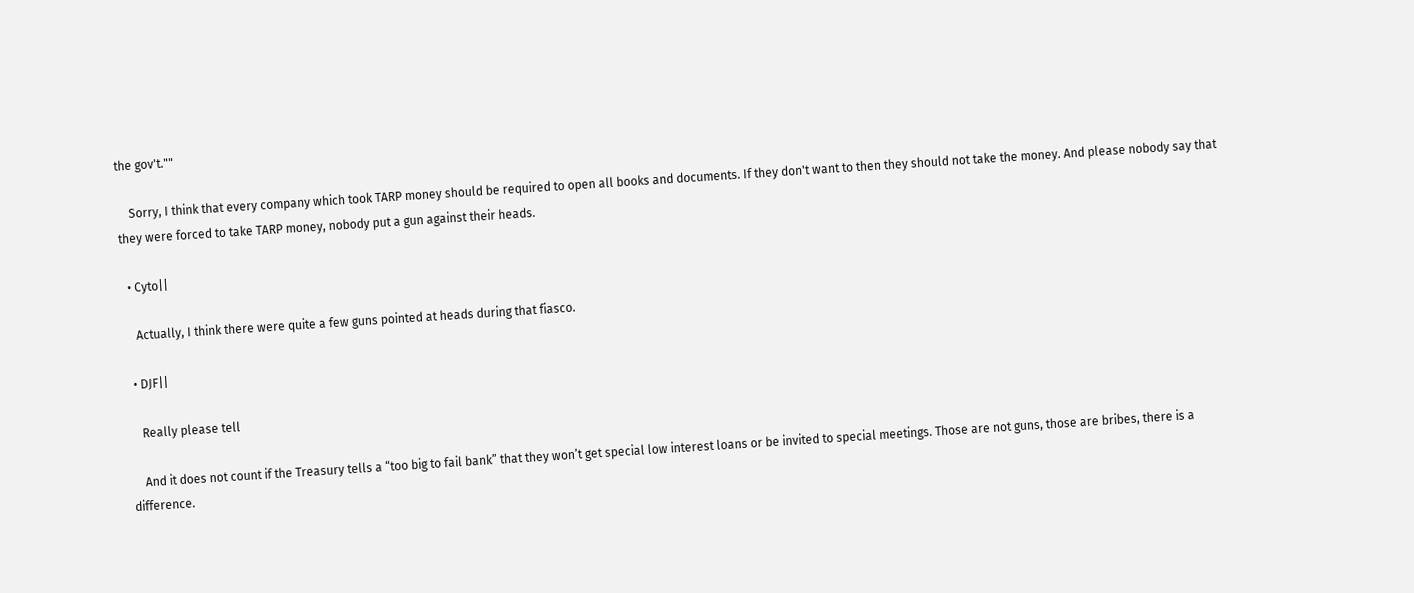the gov't.""

    Sorry, I think that every company which took TARP money should be required to open all books and documents. If they don't want to then they should not take the money. And please nobody say that they were forced to take TARP money, nobody put a gun against their heads.

  • Cyto||

    Actually, I think there were quite a few guns pointed at heads during that fiasco.

  • DJF||

    Really please tell

    And it does not count if the Treasury tells a “too big to fail bank” that they won’t get special low interest loans or be invited to special meetings. Those are not guns, those are bribes, there is a difference.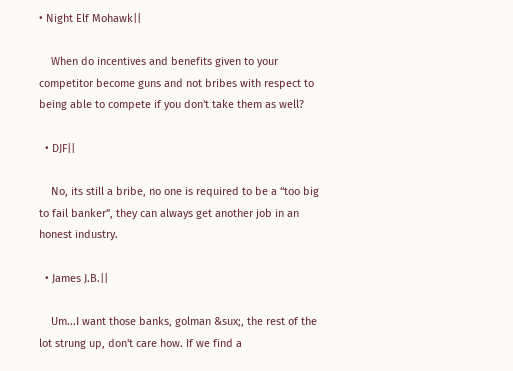• Night Elf Mohawk||

    When do incentives and benefits given to your competitor become guns and not bribes with respect to being able to compete if you don't take them as well?

  • DJF||

    No, its still a bribe, no one is required to be a “too big to fail banker”, they can always get another job in an honest industry.

  • James J.B.||

    Um...I want those banks, golman &sux;, the rest of the lot strung up, don't care how. If we find a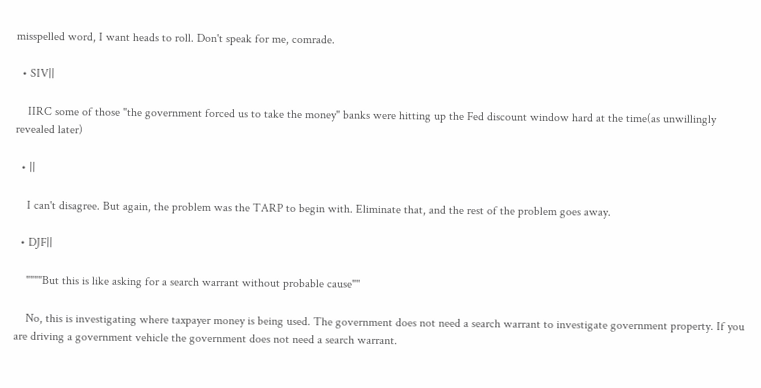misspelled word, I want heads to roll. Don't speak for me, comrade.

  • SIV||

    IIRC some of those "the government forced us to take the money" banks were hitting up the Fed discount window hard at the time(as unwillingly revealed later)

  • ||

    I can't disagree. But again, the problem was the TARP to begin with. Eliminate that, and the rest of the problem goes away.

  • DJF||

    """"But this is like asking for a search warrant without probable cause"''

    No, this is investigating where taxpayer money is being used. The government does not need a search warrant to investigate government property. If you are driving a government vehicle the government does not need a search warrant.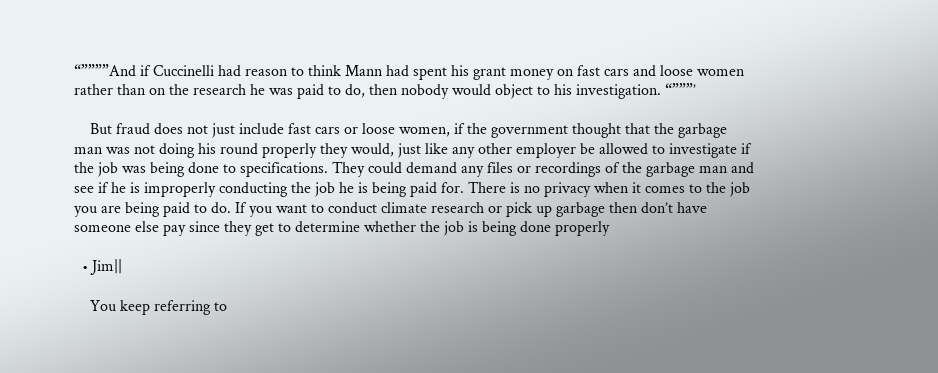“””””And if Cuccinelli had reason to think Mann had spent his grant money on fast cars and loose women rather than on the research he was paid to do, then nobody would object to his investigation. “”””’

    But fraud does not just include fast cars or loose women, if the government thought that the garbage man was not doing his round properly they would, just like any other employer be allowed to investigate if the job was being done to specifications. They could demand any files or recordings of the garbage man and see if he is improperly conducting the job he is being paid for. There is no privacy when it comes to the job you are being paid to do. If you want to conduct climate research or pick up garbage then don’t have someone else pay since they get to determine whether the job is being done properly

  • Jim||

    You keep referring to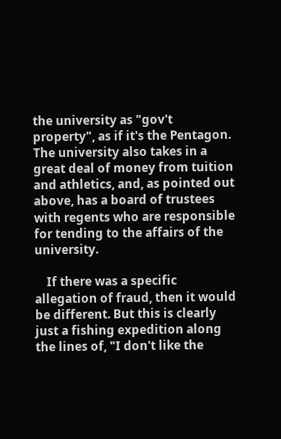the university as "gov't property", as if it's the Pentagon. The university also takes in a great deal of money from tuition and athletics, and, as pointed out above, has a board of trustees with regents who are responsible for tending to the affairs of the university.

    If there was a specific allegation of fraud, then it would be different. But this is clearly just a fishing expedition along the lines of, "I don't like the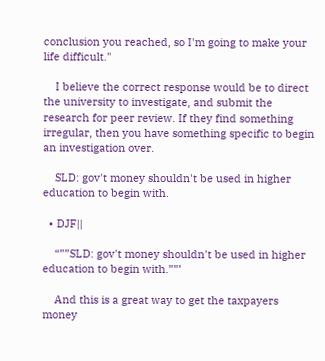conclusion you reached, so I'm going to make your life difficult."

    I believe the correct response would be to direct the university to investigate, and submit the research for peer review. If they find something irregular, then you have something specific to begin an investigation over.

    SLD: gov't money shouldn't be used in higher education to begin with.

  • DJF||

    “””SLD: gov't money shouldn't be used in higher education to begin with.””’

    And this is a great way to get the taxpayers money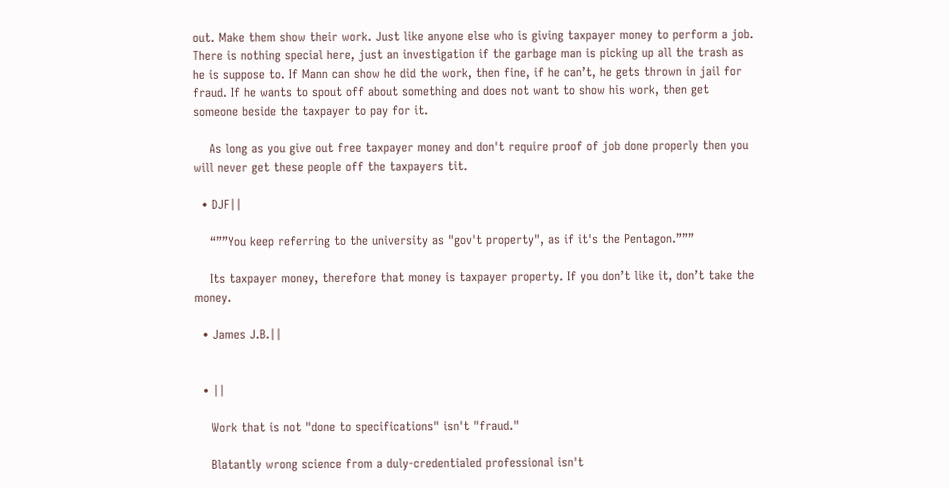out. Make them show their work. Just like anyone else who is giving taxpayer money to perform a job. There is nothing special here, just an investigation if the garbage man is picking up all the trash as he is suppose to. If Mann can show he did the work, then fine, if he can’t, he gets thrown in jail for fraud. If he wants to spout off about something and does not want to show his work, then get someone beside the taxpayer to pay for it.

    As long as you give out free taxpayer money and don't require proof of job done properly then you will never get these people off the taxpayers tit.

  • DJF||

    “””You keep referring to the university as "gov't property", as if it's the Pentagon.”””

    Its taxpayer money, therefore that money is taxpayer property. If you don’t like it, don’t take the money.

  • James J.B.||


  • ||

    Work that is not "done to specifications" isn't "fraud."

    Blatantly wrong science from a duly-credentialed professional isn't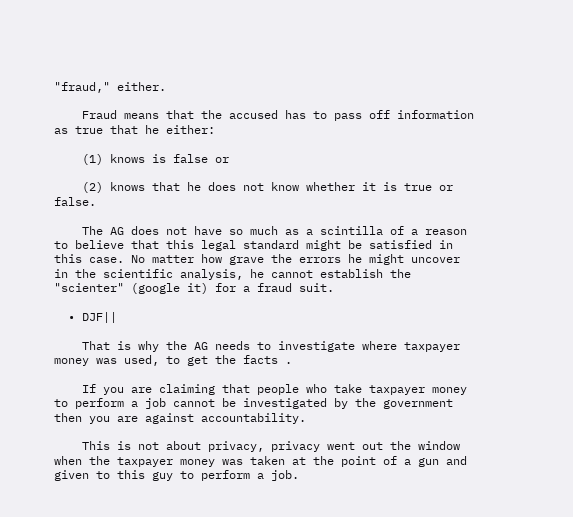"fraud," either.

    Fraud means that the accused has to pass off information as true that he either:

    (1) knows is false or

    (2) knows that he does not know whether it is true or false.

    The AG does not have so much as a scintilla of a reason to believe that this legal standard might be satisfied in this case. No matter how grave the errors he might uncover in the scientific analysis, he cannot establish the "scienter" (google it) for a fraud suit.

  • DJF||

    That is why the AG needs to investigate where taxpayer money was used, to get the facts .

    If you are claiming that people who take taxpayer money to perform a job cannot be investigated by the government then you are against accountability.

    This is not about privacy, privacy went out the window when the taxpayer money was taken at the point of a gun and given to this guy to perform a job.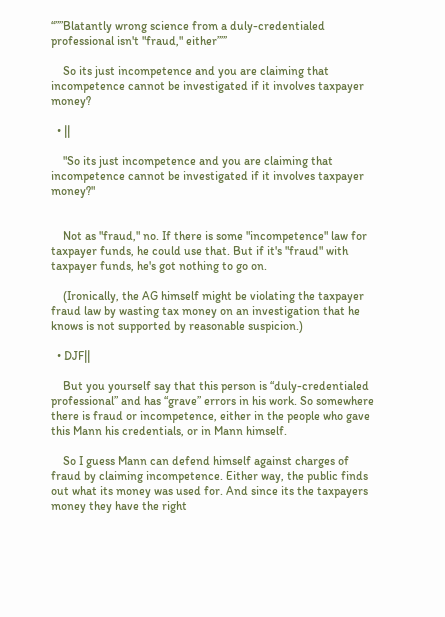“””Blatantly wrong science from a duly-credentialed professional isn't "fraud," either””’

    So its just incompetence and you are claiming that incompetence cannot be investigated if it involves taxpayer money?

  • ||

    "So its just incompetence and you are claiming that incompetence cannot be investigated if it involves taxpayer money?"


    Not as "fraud," no. If there is some "incompetence" law for taxpayer funds, he could use that. But if it's "fraud" with taxpayer funds, he's got nothing to go on.

    (Ironically, the AG himself might be violating the taxpayer fraud law by wasting tax money on an investigation that he knows is not supported by reasonable suspicion.)

  • DJF||

    But you yourself say that this person is “duly-credentialed professional” and has “grave” errors in his work. So somewhere there is fraud or incompetence, either in the people who gave this Mann his credentials, or in Mann himself.

    So I guess Mann can defend himself against charges of fraud by claiming incompetence. Either way, the public finds out what its money was used for. And since its the taxpayers money they have the right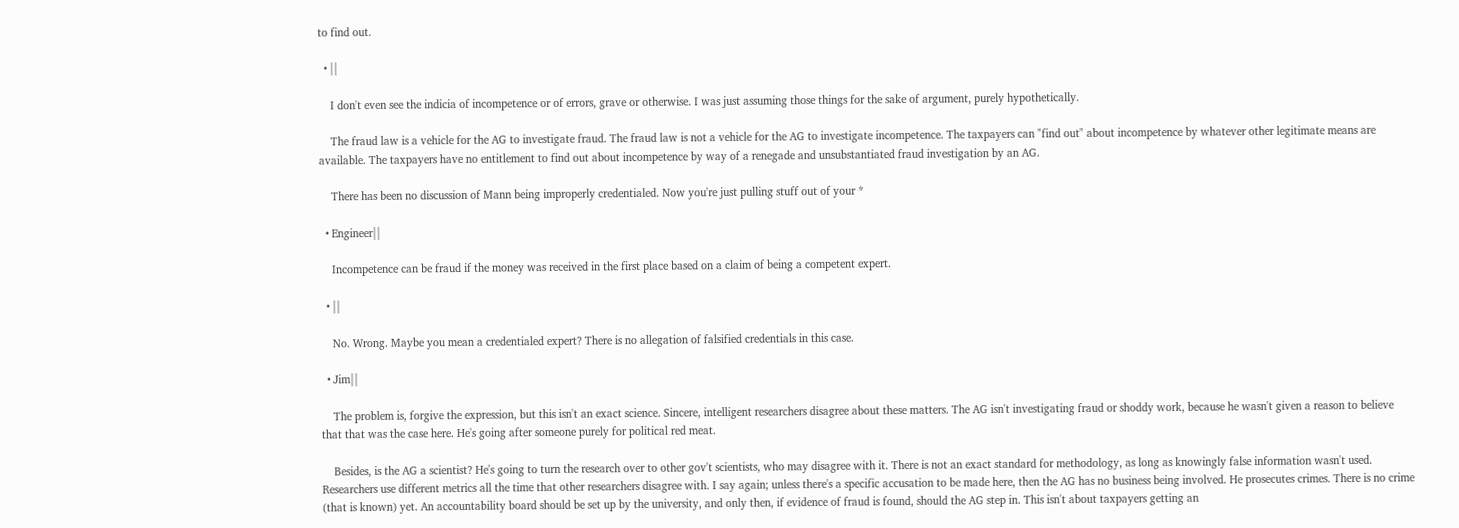to find out.

  • ||

    I don't even see the indicia of incompetence or of errors, grave or otherwise. I was just assuming those things for the sake of argument, purely hypothetically.

    The fraud law is a vehicle for the AG to investigate fraud. The fraud law is not a vehicle for the AG to investigate incompetence. The taxpayers can "find out" about incompetence by whatever other legitimate means are available. The taxpayers have no entitlement to find out about incompetence by way of a renegade and unsubstantiated fraud investigation by an AG.

    There has been no discussion of Mann being improperly credentialed. Now you're just pulling stuff out of your *

  • Engineer||

    Incompetence can be fraud if the money was received in the first place based on a claim of being a competent expert.

  • ||

    No. Wrong. Maybe you mean a credentialed expert? There is no allegation of falsified credentials in this case.

  • Jim||

    The problem is, forgive the expression, but this isn't an exact science. Sincere, intelligent researchers disagree about these matters. The AG isn't investigating fraud or shoddy work, because he wasn't given a reason to believe that that was the case here. He's going after someone purely for political red meat.

    Besides, is the AG a scientist? He's going to turn the research over to other gov't scientists, who may disagree with it. There is not an exact standard for methodology, as long as knowingly false information wasn't used. Researchers use different metrics all the time that other researchers disagree with. I say again; unless there's a specific accusation to be made here, then the AG has no business being involved. He prosecutes crimes. There is no crime (that is known) yet. An accountability board should be set up by the university, and only then, if evidence of fraud is found, should the AG step in. This isn't about taxpayers getting an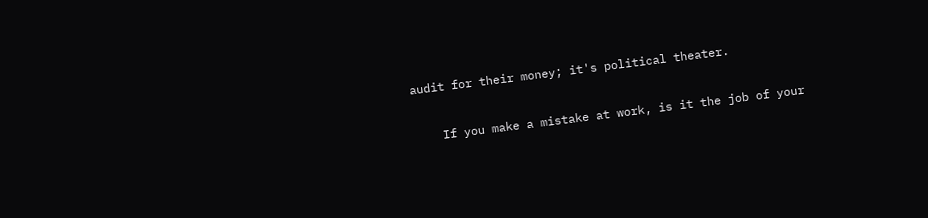audit for their money; it's political theater.

    If you make a mistake at work, is it the job of your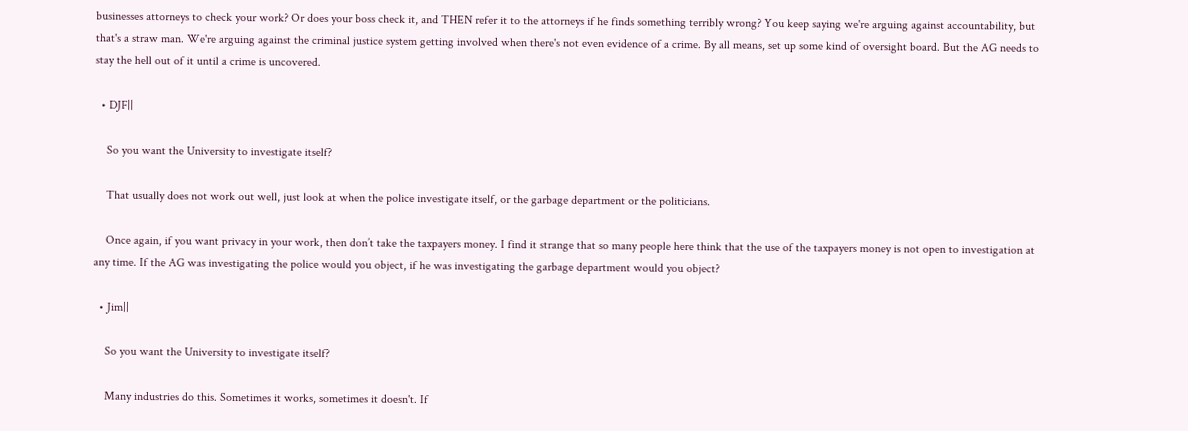businesses attorneys to check your work? Or does your boss check it, and THEN refer it to the attorneys if he finds something terribly wrong? You keep saying we're arguing against accountability, but that's a straw man. We're arguing against the criminal justice system getting involved when there's not even evidence of a crime. By all means, set up some kind of oversight board. But the AG needs to stay the hell out of it until a crime is uncovered.

  • DJF||

    So you want the University to investigate itself?

    That usually does not work out well, just look at when the police investigate itself, or the garbage department or the politicians.

    Once again, if you want privacy in your work, then don’t take the taxpayers money. I find it strange that so many people here think that the use of the taxpayers money is not open to investigation at any time. If the AG was investigating the police would you object, if he was investigating the garbage department would you object?

  • Jim||

    So you want the University to investigate itself?

    Many industries do this. Sometimes it works, sometimes it doesn't. If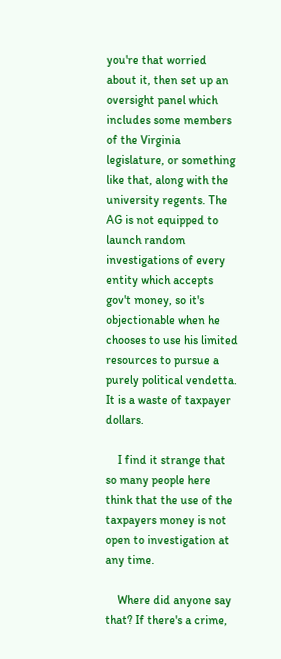you're that worried about it, then set up an oversight panel which includes some members of the Virginia legislature, or something like that, along with the university regents. The AG is not equipped to launch random investigations of every entity which accepts gov't money, so it's objectionable when he chooses to use his limited resources to pursue a purely political vendetta. It is a waste of taxpayer dollars.

    I find it strange that so many people here think that the use of the taxpayers money is not open to investigation at any time.

    Where did anyone say that? If there's a crime,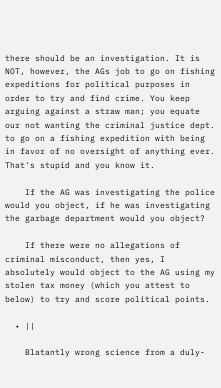there should be an investigation. It is NOT, however, the AGs job to go on fishing expeditions for political purposes in order to try and find crime. You keep arguing against a straw man; you equate our not wanting the criminal justice dept. to go on a fishing expedition with being in favor of no oversight of anything ever. That's stupid and you know it.

    If the AG was investigating the police would you object, if he was investigating the garbage department would you object?

    If there were no allegations of criminal misconduct, then yes, I absolutely would object to the AG using my stolen tax money (which you attest to below) to try and score political points.

  • ||

    Blatantly wrong science from a duly-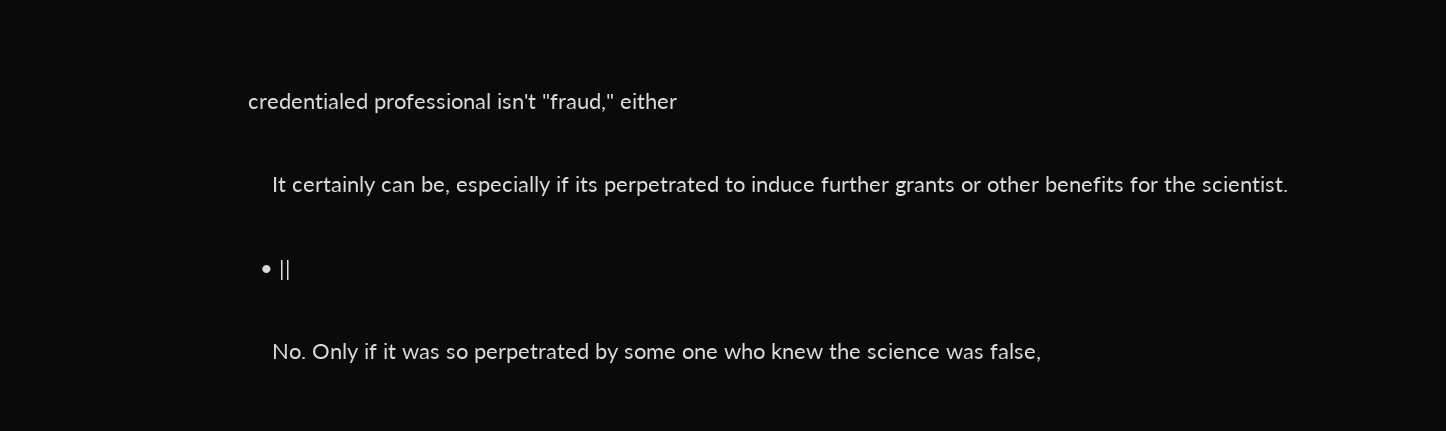credentialed professional isn't "fraud," either

    It certainly can be, especially if its perpetrated to induce further grants or other benefits for the scientist.

  • ||

    No. Only if it was so perpetrated by some one who knew the science was false,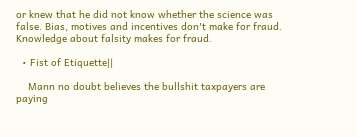or knew that he did not know whether the science was false. Bias, motives and incentives don't make for fraud. Knowledge about falsity makes for fraud.

  • Fist of Etiquette||

    Mann no doubt believes the bullshit taxpayers are paying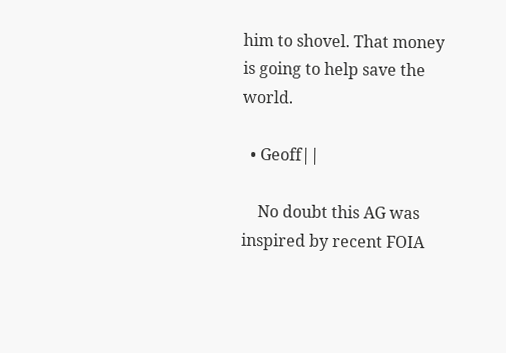him to shovel. That money is going to help save the world.

  • Geoff||

    No doubt this AG was inspired by recent FOIA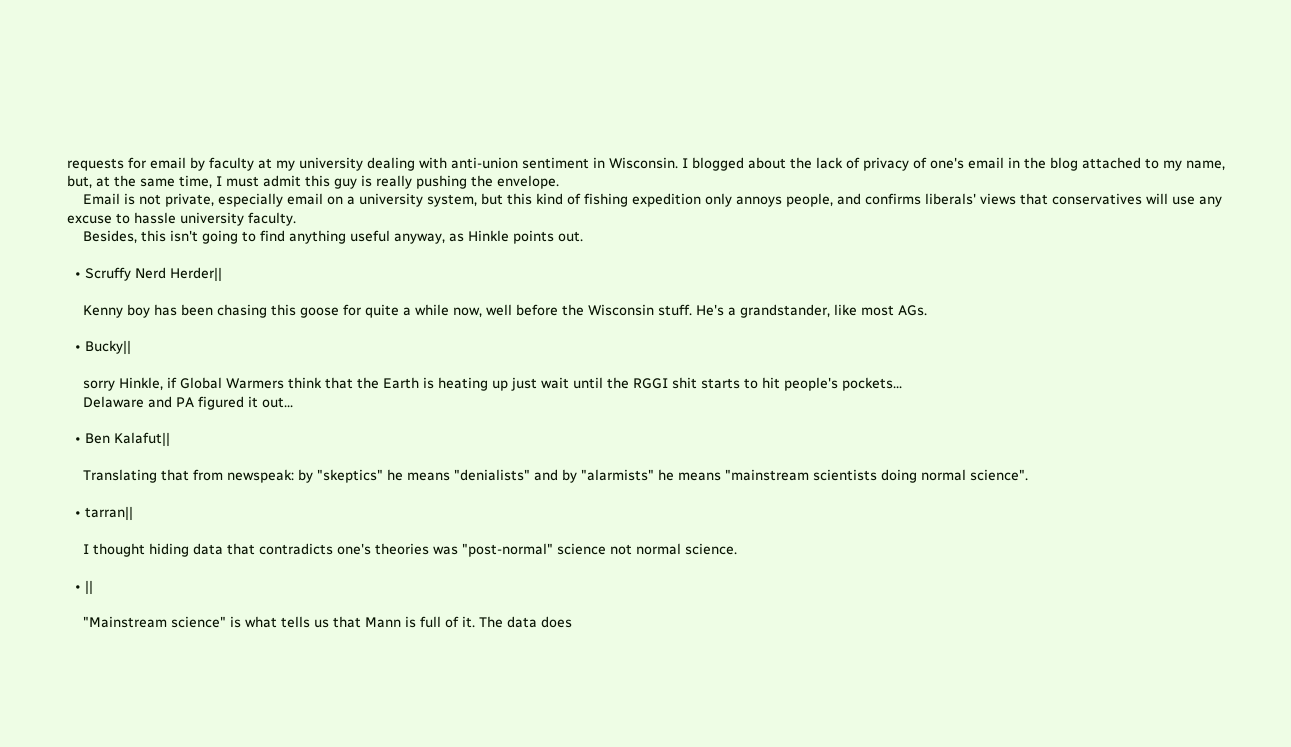requests for email by faculty at my university dealing with anti-union sentiment in Wisconsin. I blogged about the lack of privacy of one's email in the blog attached to my name, but, at the same time, I must admit this guy is really pushing the envelope.
    Email is not private, especially email on a university system, but this kind of fishing expedition only annoys people, and confirms liberals' views that conservatives will use any excuse to hassle university faculty.
    Besides, this isn't going to find anything useful anyway, as Hinkle points out.

  • Scruffy Nerd Herder||

    Kenny boy has been chasing this goose for quite a while now, well before the Wisconsin stuff. He's a grandstander, like most AGs.

  • Bucky||

    sorry Hinkle, if Global Warmers think that the Earth is heating up just wait until the RGGI shit starts to hit people's pockets...
    Delaware and PA figured it out...

  • Ben Kalafut||

    Translating that from newspeak: by "skeptics" he means "denialists" and by "alarmists" he means "mainstream scientists doing normal science".

  • tarran||

    I thought hiding data that contradicts one's theories was "post-normal" science not normal science.

  • ||

    "Mainstream science" is what tells us that Mann is full of it. The data does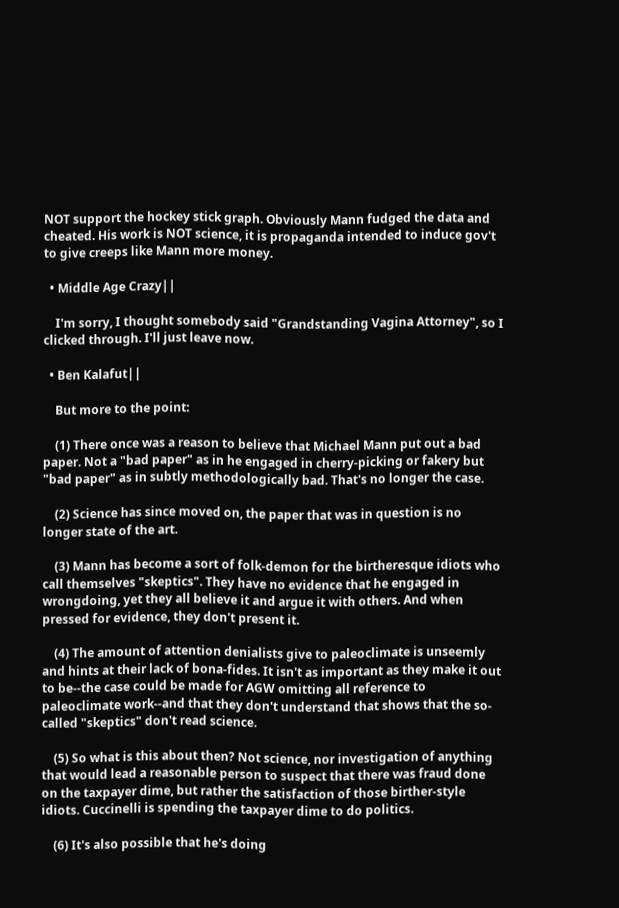NOT support the hockey stick graph. Obviously Mann fudged the data and cheated. His work is NOT science, it is propaganda intended to induce gov't to give creeps like Mann more money.

  • Middle Age Crazy||

    I'm sorry, I thought somebody said "Grandstanding Vagina Attorney", so I clicked through. I'll just leave now.

  • Ben Kalafut||

    But more to the point:

    (1) There once was a reason to believe that Michael Mann put out a bad paper. Not a "bad paper" as in he engaged in cherry-picking or fakery but "bad paper" as in subtly methodologically bad. That's no longer the case.

    (2) Science has since moved on, the paper that was in question is no longer state of the art.

    (3) Mann has become a sort of folk-demon for the birtheresque idiots who call themselves "skeptics". They have no evidence that he engaged in wrongdoing, yet they all believe it and argue it with others. And when pressed for evidence, they don't present it.

    (4) The amount of attention denialists give to paleoclimate is unseemly and hints at their lack of bona-fides. It isn't as important as they make it out to be--the case could be made for AGW omitting all reference to paleoclimate work--and that they don't understand that shows that the so-called "skeptics" don't read science.

    (5) So what is this about then? Not science, nor investigation of anything that would lead a reasonable person to suspect that there was fraud done on the taxpayer dime, but rather the satisfaction of those birther-style idiots. Cuccinelli is spending the taxpayer dime to do politics.

    (6) It's also possible that he's doing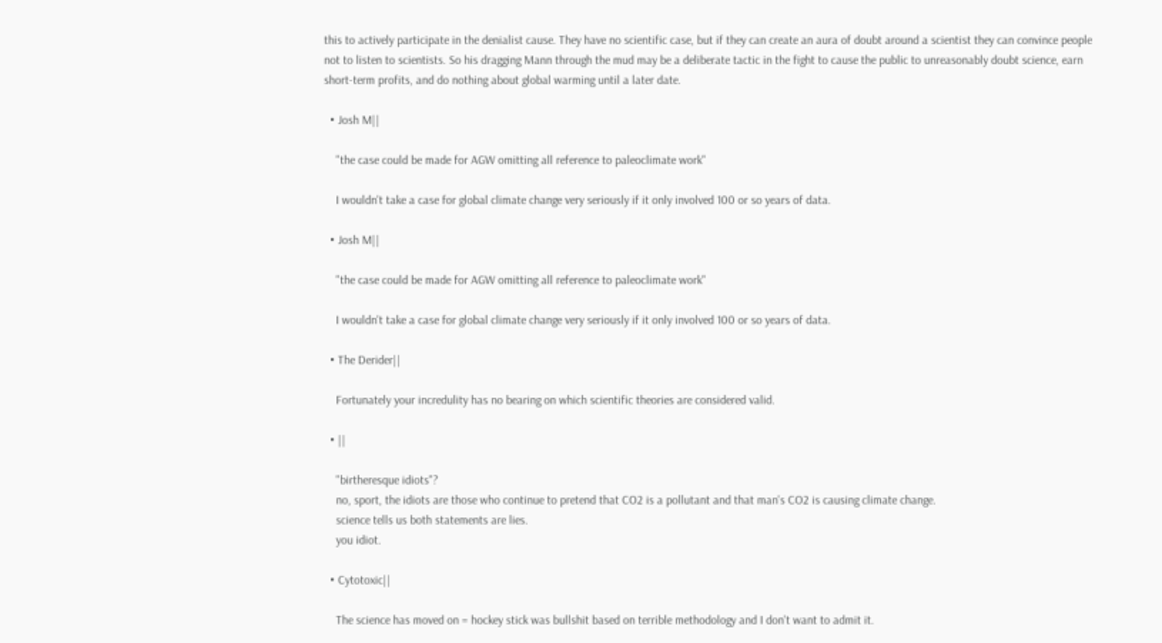this to actively participate in the denialist cause. They have no scientific case, but if they can create an aura of doubt around a scientist they can convince people not to listen to scientists. So his dragging Mann through the mud may be a deliberate tactic in the fight to cause the public to unreasonably doubt science, earn short-term profits, and do nothing about global warming until a later date.

  • Josh M||

    "the case could be made for AGW omitting all reference to paleoclimate work"

    I wouldn't take a case for global climate change very seriously if it only involved 100 or so years of data.

  • Josh M||

    "the case could be made for AGW omitting all reference to paleoclimate work"

    I wouldn't take a case for global climate change very seriously if it only involved 100 or so years of data.

  • The Derider||

    Fortunately your incredulity has no bearing on which scientific theories are considered valid.

  • ||

    "birtheresque idiots"?
    no, sport, the idiots are those who continue to pretend that CO2 is a pollutant and that man's CO2 is causing climate change.
    science tells us both statements are lies.
    you idiot.

  • Cytotoxic||

    The science has moved on = hockey stick was bullshit based on terrible methodology and I don't want to admit it.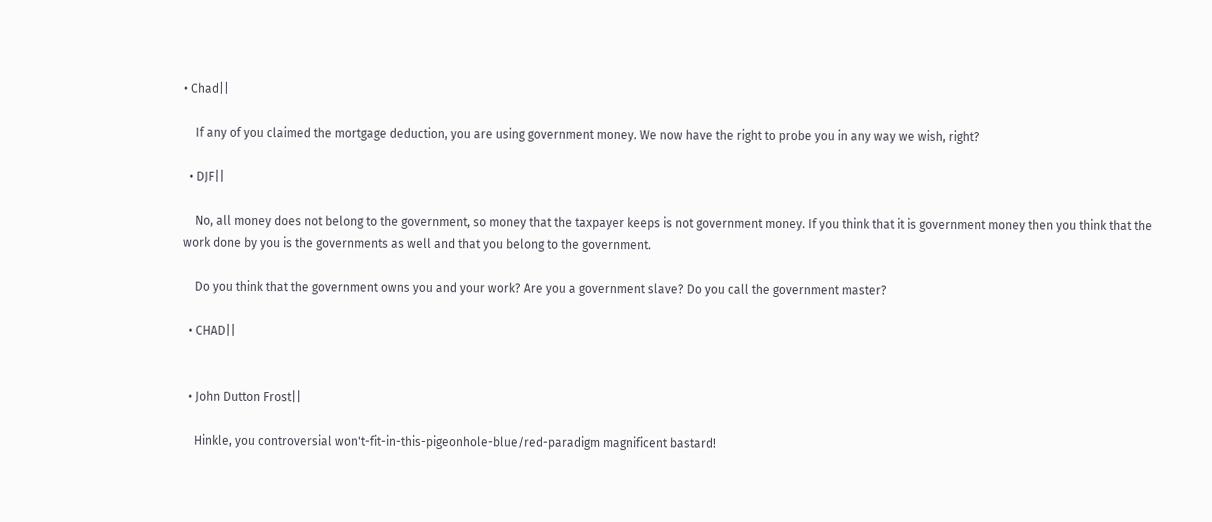• Chad||

    If any of you claimed the mortgage deduction, you are using government money. We now have the right to probe you in any way we wish, right?

  • DJF||

    No, all money does not belong to the government, so money that the taxpayer keeps is not government money. If you think that it is government money then you think that the work done by you is the governments as well and that you belong to the government.

    Do you think that the government owns you and your work? Are you a government slave? Do you call the government master?

  • CHAD||


  • John Dutton Frost||

    Hinkle, you controversial won't-fit-in-this-pigeonhole-blue/red-paradigm magnificent bastard!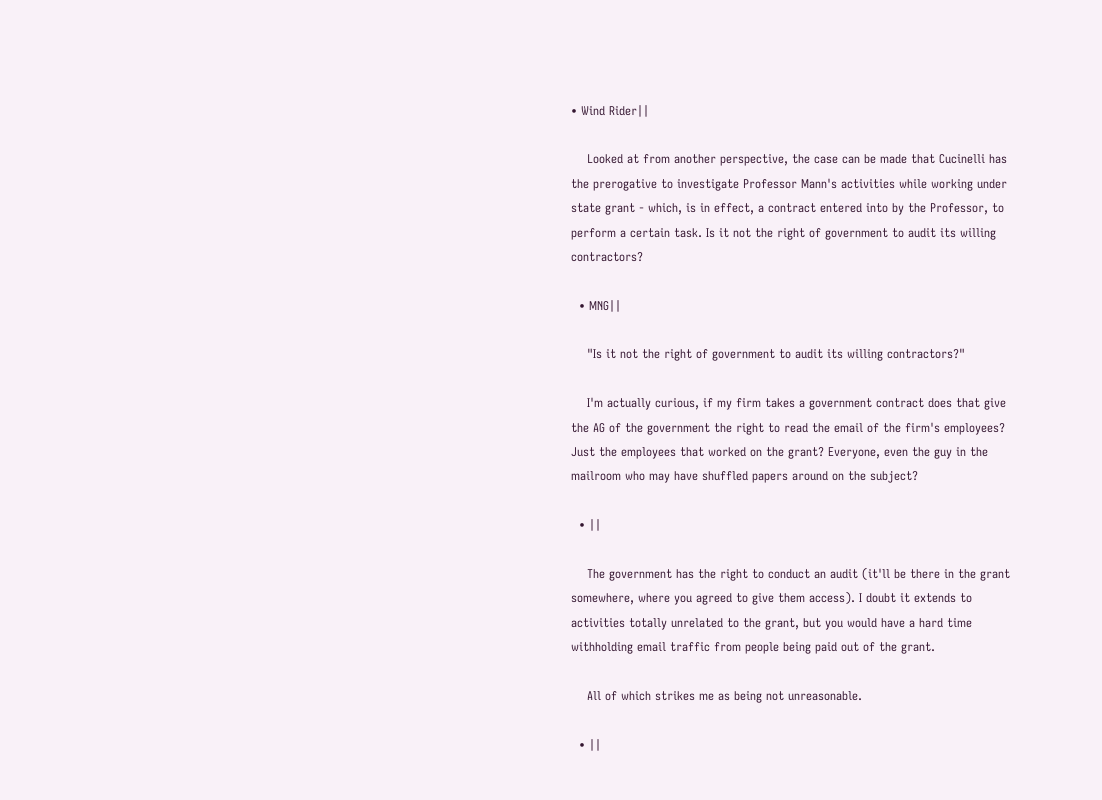• Wind Rider||

    Looked at from another perspective, the case can be made that Cucinelli has the prerogative to investigate Professor Mann's activities while working under state grant - which, is in effect, a contract entered into by the Professor, to perform a certain task. Is it not the right of government to audit its willing contractors?

  • MNG||

    "Is it not the right of government to audit its willing contractors?"

    I'm actually curious, if my firm takes a government contract does that give the AG of the government the right to read the email of the firm's employees? Just the employees that worked on the grant? Everyone, even the guy in the mailroom who may have shuffled papers around on the subject?

  • ||

    The government has the right to conduct an audit (it'll be there in the grant somewhere, where you agreed to give them access). I doubt it extends to activities totally unrelated to the grant, but you would have a hard time withholding email traffic from people being paid out of the grant.

    All of which strikes me as being not unreasonable.

  • ||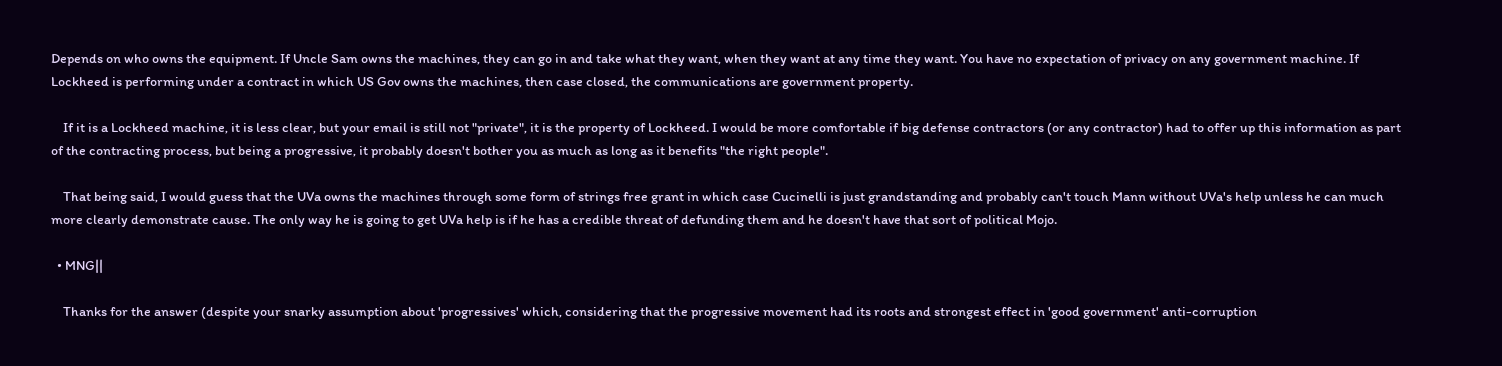Depends on who owns the equipment. If Uncle Sam owns the machines, they can go in and take what they want, when they want at any time they want. You have no expectation of privacy on any government machine. If Lockheed is performing under a contract in which US Gov owns the machines, then case closed, the communications are government property.

    If it is a Lockheed machine, it is less clear, but your email is still not "private", it is the property of Lockheed. I would be more comfortable if big defense contractors (or any contractor) had to offer up this information as part of the contracting process, but being a progressive, it probably doesn't bother you as much as long as it benefits "the right people".

    That being said, I would guess that the UVa owns the machines through some form of strings free grant in which case Cucinelli is just grandstanding and probably can't touch Mann without UVa's help unless he can much more clearly demonstrate cause. The only way he is going to get UVa help is if he has a credible threat of defunding them and he doesn't have that sort of political Mojo.

  • MNG||

    Thanks for the answer (despite your snarky assumption about 'progressives' which, considering that the progressive movement had its roots and strongest effect in 'good government' anti-corruption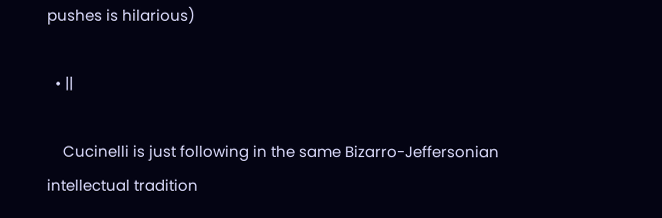pushes is hilarious)

  • ||

    Cucinelli is just following in the same Bizarro-Jeffersonian intellectual tradition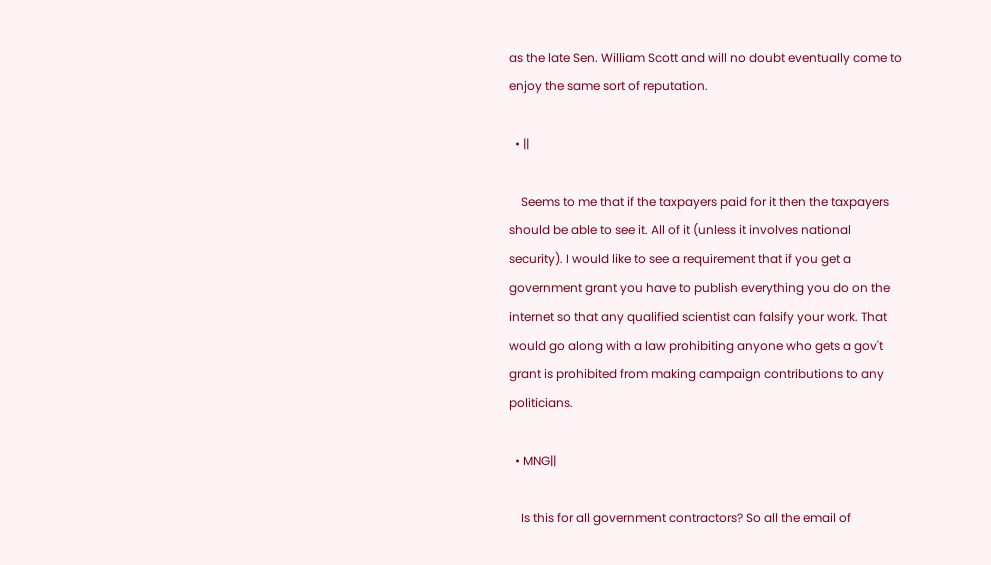as the late Sen. William Scott and will no doubt eventually come to enjoy the same sort of reputation.

  • ||

    Seems to me that if the taxpayers paid for it then the taxpayers should be able to see it. All of it (unless it involves national security). I would like to see a requirement that if you get a government grant you have to publish everything you do on the internet so that any qualified scientist can falsify your work. That would go along with a law prohibiting anyone who gets a gov't grant is prohibited from making campaign contributions to any politicians.

  • MNG||

    Is this for all government contractors? So all the email of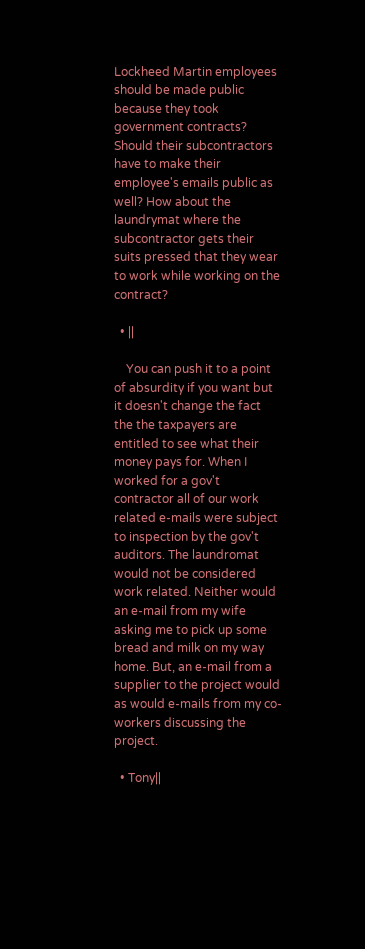Lockheed Martin employees should be made public because they took government contracts? Should their subcontractors have to make their employee's emails public as well? How about the laundrymat where the subcontractor gets their suits pressed that they wear to work while working on the contract?

  • ||

    You can push it to a point of absurdity if you want but it doesn't change the fact the the taxpayers are entitled to see what their money pays for. When I worked for a gov't contractor all of our work related e-mails were subject to inspection by the gov't auditors. The laundromat would not be considered work related. Neither would an e-mail from my wife asking me to pick up some bread and milk on my way home. But, an e-mail from a supplier to the project would as would e-mails from my co-workers discussing the project.

  • Tony||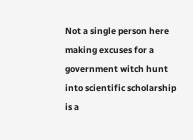Not a single person here making excuses for a government witch hunt into scientific scholarship is a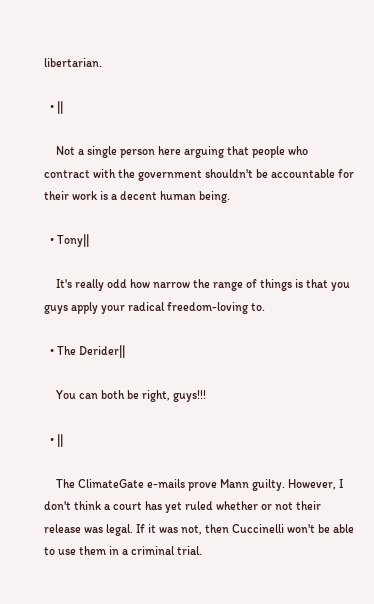libertarian.

  • ||

    Not a single person here arguing that people who contract with the government shouldn't be accountable for their work is a decent human being.

  • Tony||

    It's really odd how narrow the range of things is that you guys apply your radical freedom-loving to.

  • The Derider||

    You can both be right, guys!!!

  • ||

    The ClimateGate e-mails prove Mann guilty. However, I don't think a court has yet ruled whether or not their release was legal. If it was not, then Cuccinelli won't be able to use them in a criminal trial.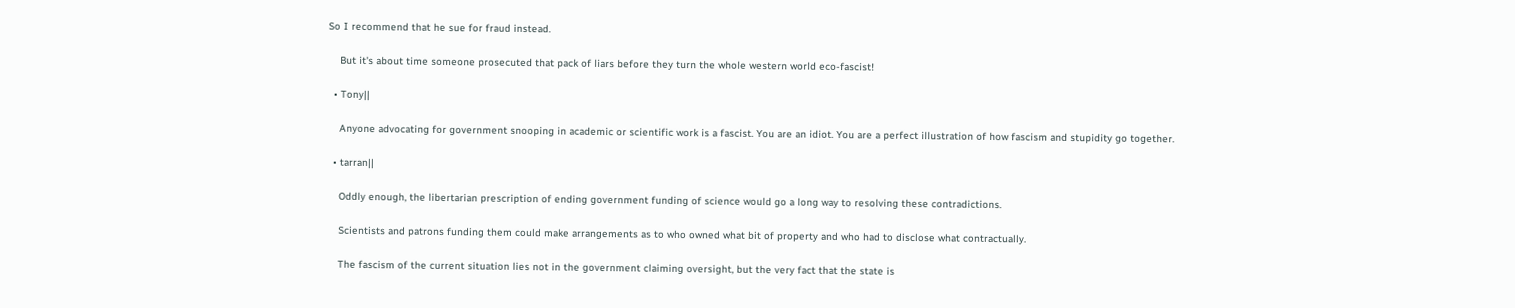So I recommend that he sue for fraud instead.

    But it's about time someone prosecuted that pack of liars before they turn the whole western world eco-fascist!

  • Tony||

    Anyone advocating for government snooping in academic or scientific work is a fascist. You are an idiot. You are a perfect illustration of how fascism and stupidity go together.

  • tarran||

    Oddly enough, the libertarian prescription of ending government funding of science would go a long way to resolving these contradictions.

    Scientists and patrons funding them could make arrangements as to who owned what bit of property and who had to disclose what contractually.

    The fascism of the current situation lies not in the government claiming oversight, but the very fact that the state is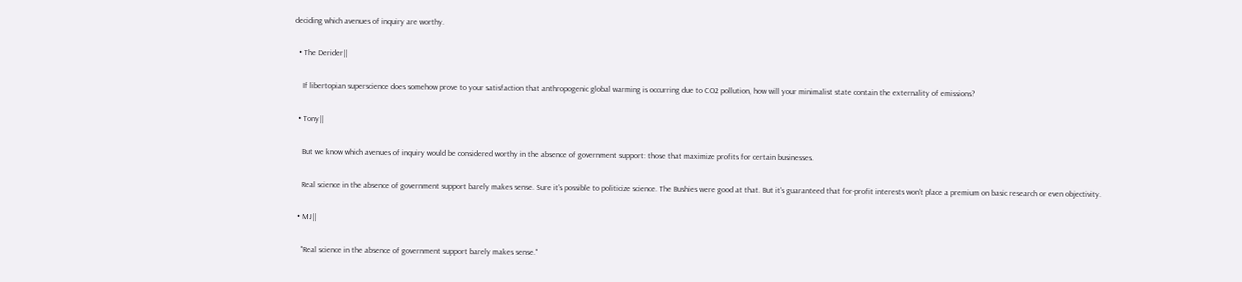deciding which avenues of inquiry are worthy.

  • The Derider||

    If libertopian superscience does somehow prove to your satisfaction that anthropogenic global warming is occurring due to CO2 pollution, how will your minimalist state contain the externality of emissions?

  • Tony||

    But we know which avenues of inquiry would be considered worthy in the absence of government support: those that maximize profits for certain businesses.

    Real science in the absence of government support barely makes sense. Sure it's possible to politicize science. The Bushies were good at that. But it's guaranteed that for-profit interests won't place a premium on basic research or even objectivity.

  • MJ||

    "Real science in the absence of government support barely makes sense."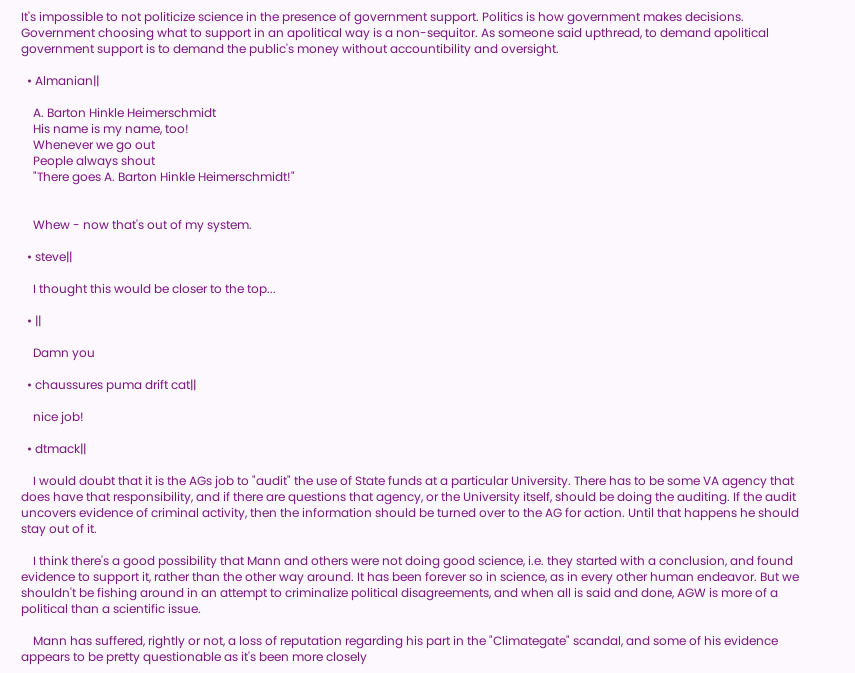It's impossible to not politicize science in the presence of government support. Politics is how government makes decisions. Government choosing what to support in an apolitical way is a non-sequitor. As someone said upthread, to demand apolitical government support is to demand the public's money without accountibility and oversight.

  • Almanian||

    A. Barton Hinkle Heimerschmidt
    His name is my name, too!
    Whenever we go out
    People always shout
    "There goes A. Barton Hinkle Heimerschmidt!"


    Whew - now that's out of my system.

  • steve||

    I thought this would be closer to the top...

  • ||

    Damn you

  • chaussures puma drift cat||

    nice job!

  • dtmack||

    I would doubt that it is the AGs job to "audit" the use of State funds at a particular University. There has to be some VA agency that does have that responsibility, and if there are questions that agency, or the University itself, should be doing the auditing. If the audit uncovers evidence of criminal activity, then the information should be turned over to the AG for action. Until that happens he should stay out of it.

    I think there's a good possibility that Mann and others were not doing good science, i.e. they started with a conclusion, and found evidence to support it, rather than the other way around. It has been forever so in science, as in every other human endeavor. But we shouldn't be fishing around in an attempt to criminalize political disagreements, and when all is said and done, AGW is more of a political than a scientific issue.

    Mann has suffered, rightly or not, a loss of reputation regarding his part in the "Climategate" scandal, and some of his evidence appears to be pretty questionable as it's been more closely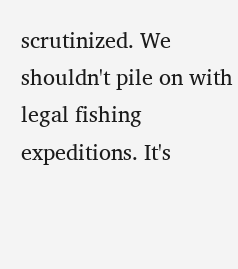scrutinized. We shouldn't pile on with legal fishing expeditions. It's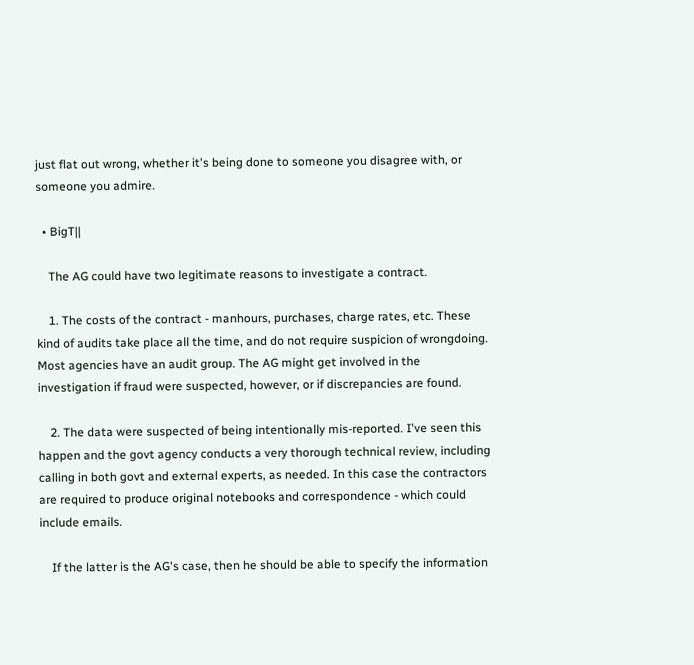just flat out wrong, whether it's being done to someone you disagree with, or someone you admire.

  • BigT||

    The AG could have two legitimate reasons to investigate a contract.

    1. The costs of the contract - manhours, purchases, charge rates, etc. These kind of audits take place all the time, and do not require suspicion of wrongdoing. Most agencies have an audit group. The AG might get involved in the investigation if fraud were suspected, however, or if discrepancies are found.

    2. The data were suspected of being intentionally mis-reported. I've seen this happen and the govt agency conducts a very thorough technical review, including calling in both govt and external experts, as needed. In this case the contractors are required to produce original notebooks and correspondence - which could include emails.

    If the latter is the AG's case, then he should be able to specify the information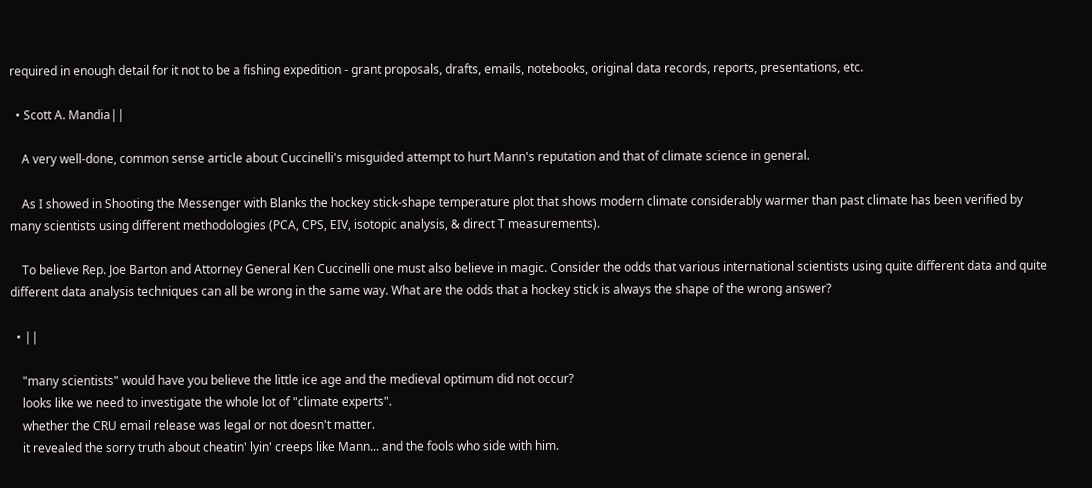required in enough detail for it not to be a fishing expedition - grant proposals, drafts, emails, notebooks, original data records, reports, presentations, etc.

  • Scott A. Mandia||

    A very well-done, common sense article about Cuccinelli's misguided attempt to hurt Mann's reputation and that of climate science in general.

    As I showed in Shooting the Messenger with Blanks the hockey stick-shape temperature plot that shows modern climate considerably warmer than past climate has been verified by many scientists using different methodologies (PCA, CPS, EIV, isotopic analysis, & direct T measurements).

    To believe Rep. Joe Barton and Attorney General Ken Cuccinelli one must also believe in magic. Consider the odds that various international scientists using quite different data and quite different data analysis techniques can all be wrong in the same way. What are the odds that a hockey stick is always the shape of the wrong answer?

  • ||

    "many scientists" would have you believe the little ice age and the medieval optimum did not occur?
    looks like we need to investigate the whole lot of "climate experts".
    whether the CRU email release was legal or not doesn't matter.
    it revealed the sorry truth about cheatin' lyin' creeps like Mann... and the fools who side with him.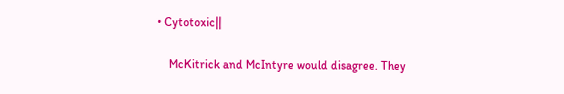• Cytotoxic||

    McKitrick and McIntyre would disagree. They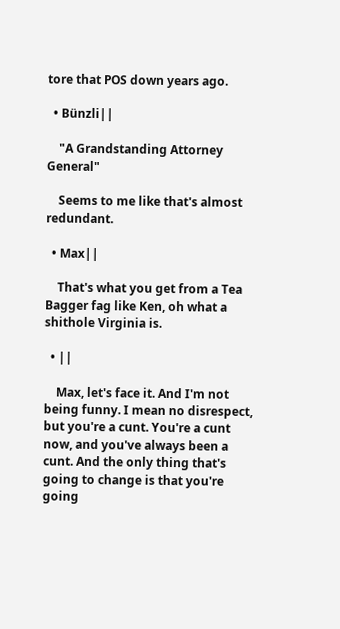tore that POS down years ago.

  • Bünzli||

    "A Grandstanding Attorney General"

    Seems to me like that's almost redundant.

  • Max||

    That's what you get from a Tea Bagger fag like Ken, oh what a shithole Virginia is.

  • ||

    Max, let's face it. And I'm not being funny. I mean no disrespect, but you're a cunt. You're a cunt now, and you've always been a cunt. And the only thing that's going to change is that you're going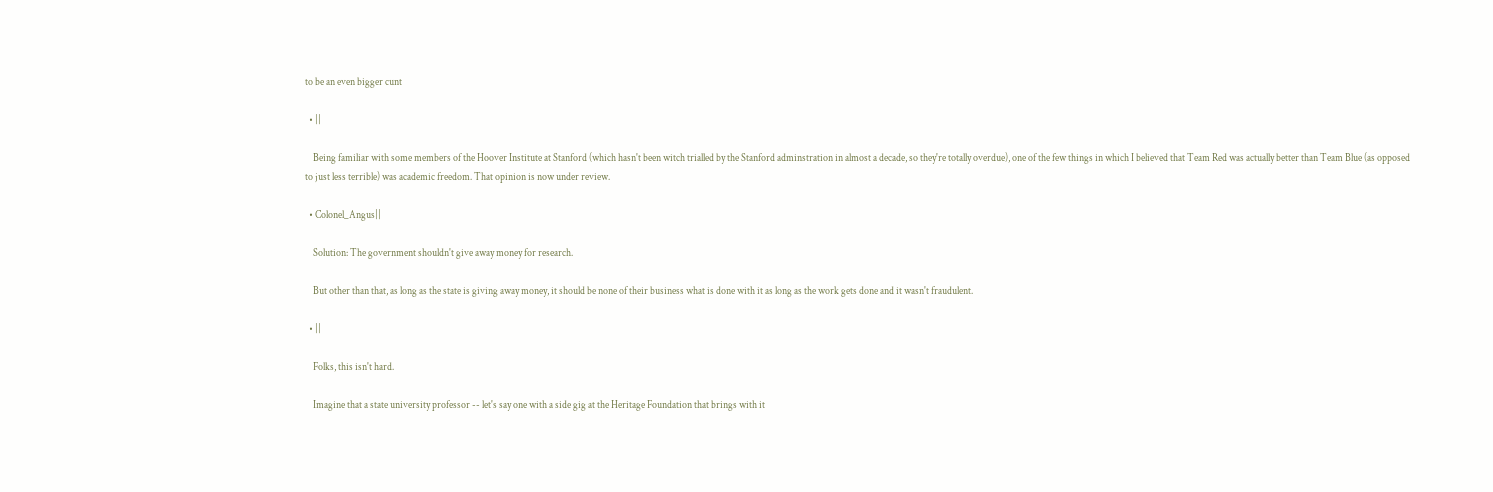to be an even bigger cunt

  • ||

    Being familiar with some members of the Hoover Institute at Stanford (which hasn't been witch trialled by the Stanford adminstration in almost a decade, so they're totally overdue), one of the few things in which I believed that Team Red was actually better than Team Blue (as opposed to just less terrible) was academic freedom. That opinion is now under review.

  • Colonel_Angus||

    Solution: The government shouldn't give away money for research.

    But other than that, as long as the state is giving away money, it should be none of their business what is done with it as long as the work gets done and it wasn't fraudulent.

  • ||

    Folks, this isn't hard.

    Imagine that a state university professor -- let's say one with a side gig at the Heritage Foundation that brings with it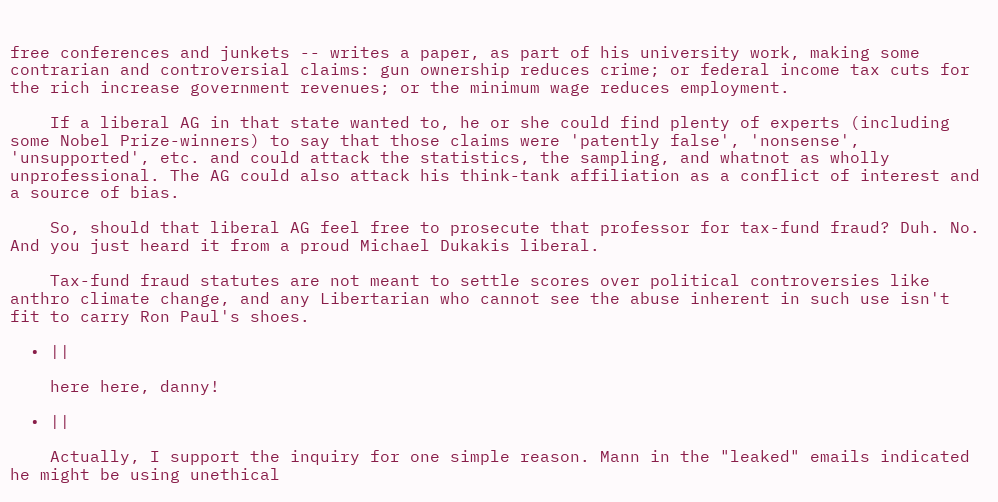free conferences and junkets -- writes a paper, as part of his university work, making some contrarian and controversial claims: gun ownership reduces crime; or federal income tax cuts for the rich increase government revenues; or the minimum wage reduces employment.

    If a liberal AG in that state wanted to, he or she could find plenty of experts (including some Nobel Prize-winners) to say that those claims were 'patently false', 'nonsense', 'unsupported', etc. and could attack the statistics, the sampling, and whatnot as wholly unprofessional. The AG could also attack his think-tank affiliation as a conflict of interest and a source of bias.

    So, should that liberal AG feel free to prosecute that professor for tax-fund fraud? Duh. No. And you just heard it from a proud Michael Dukakis liberal.

    Tax-fund fraud statutes are not meant to settle scores over political controversies like anthro climate change, and any Libertarian who cannot see the abuse inherent in such use isn't fit to carry Ron Paul's shoes.

  • ||

    here here, danny!

  • ||

    Actually, I support the inquiry for one simple reason. Mann in the "leaked" emails indicated he might be using unethical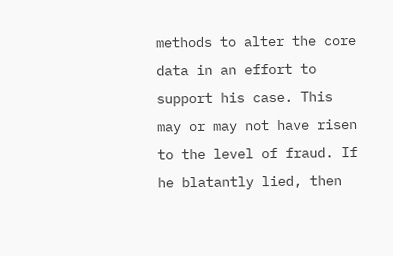methods to alter the core data in an effort to support his case. This may or may not have risen to the level of fraud. If he blatantly lied, then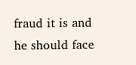fraud it is and he should face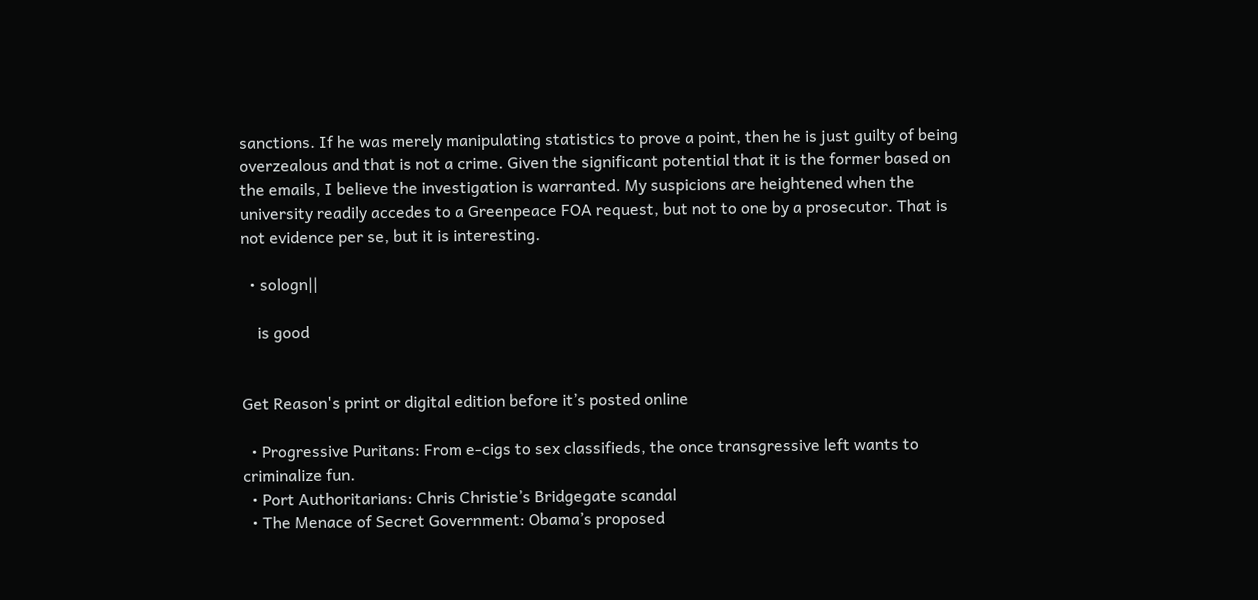sanctions. If he was merely manipulating statistics to prove a point, then he is just guilty of being overzealous and that is not a crime. Given the significant potential that it is the former based on the emails, I believe the investigation is warranted. My suspicions are heightened when the university readily accedes to a Greenpeace FOA request, but not to one by a prosecutor. That is not evidence per se, but it is interesting.

  • sologn||

    is good


Get Reason's print or digital edition before it’s posted online

  • Progressive Puritans: From e-cigs to sex classifieds, the once transgressive left wants to criminalize fun.
  • Port Authoritarians: Chris Christie’s Bridgegate scandal
  • The Menace of Secret Government: Obama’s proposed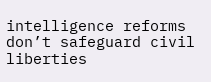intelligence reforms don’t safeguard civil liberties